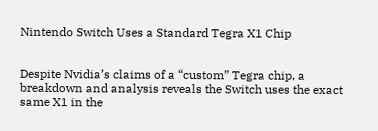Nintendo Switch Uses a Standard Tegra X1 Chip


Despite Nvidia’s claims of a “custom” Tegra chip, a breakdown and analysis reveals the Switch uses the exact same X1 in the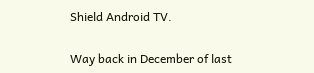Shield Android TV.

Way back in December of last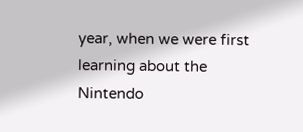year, when we were first learning about the Nintendo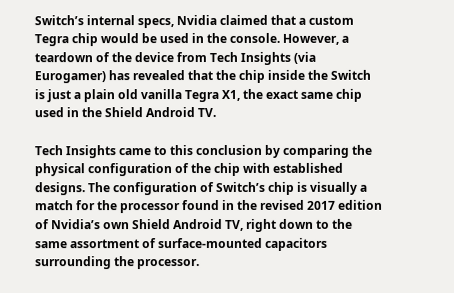Switch’s internal specs, Nvidia claimed that a custom Tegra chip would be used in the console. However, a teardown of the device from Tech Insights (via Eurogamer) has revealed that the chip inside the Switch is just a plain old vanilla Tegra X1, the exact same chip used in the Shield Android TV.

Tech Insights came to this conclusion by comparing the physical configuration of the chip with established designs. The configuration of Switch’s chip is visually a match for the processor found in the revised 2017 edition of Nvidia’s own Shield Android TV, right down to the same assortment of surface-mounted capacitors surrounding the processor.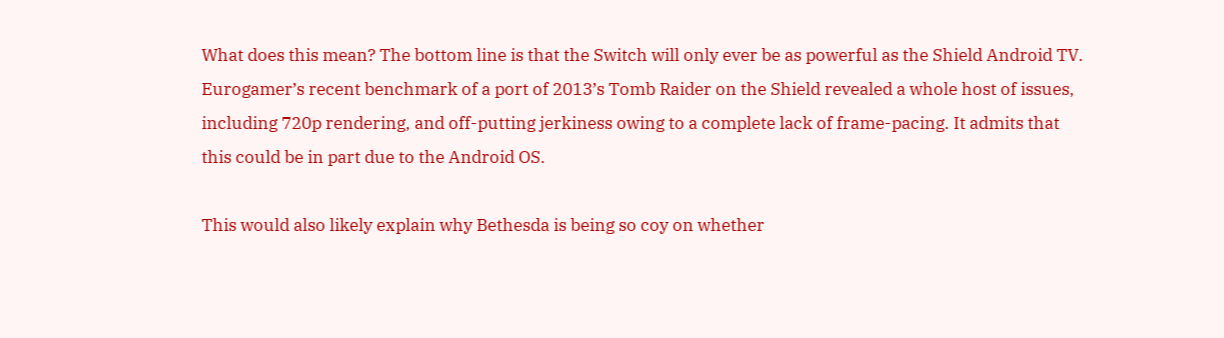What does this mean? The bottom line is that the Switch will only ever be as powerful as the Shield Android TV. Eurogamer’s recent benchmark of a port of 2013’s Tomb Raider on the Shield revealed a whole host of issues, including 720p rendering, and off-putting jerkiness owing to a complete lack of frame-pacing. It admits that this could be in part due to the Android OS.

This would also likely explain why Bethesda is being so coy on whether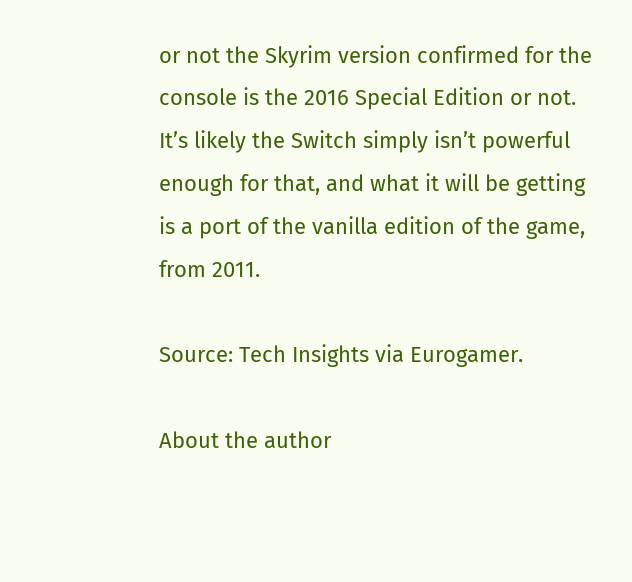or not the Skyrim version confirmed for the console is the 2016 Special Edition or not. It’s likely the Switch simply isn’t powerful enough for that, and what it will be getting is a port of the vanilla edition of the game, from 2011.

Source: Tech Insights via Eurogamer.

About the author